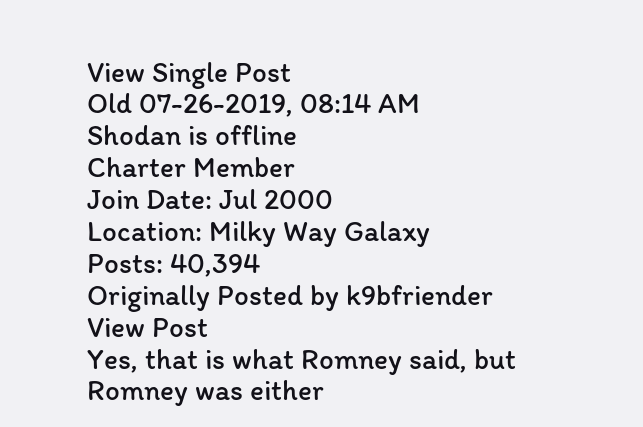View Single Post
Old 07-26-2019, 08:14 AM
Shodan is offline
Charter Member
Join Date: Jul 2000
Location: Milky Way Galaxy
Posts: 40,394
Originally Posted by k9bfriender View Post
Yes, that is what Romney said, but Romney was either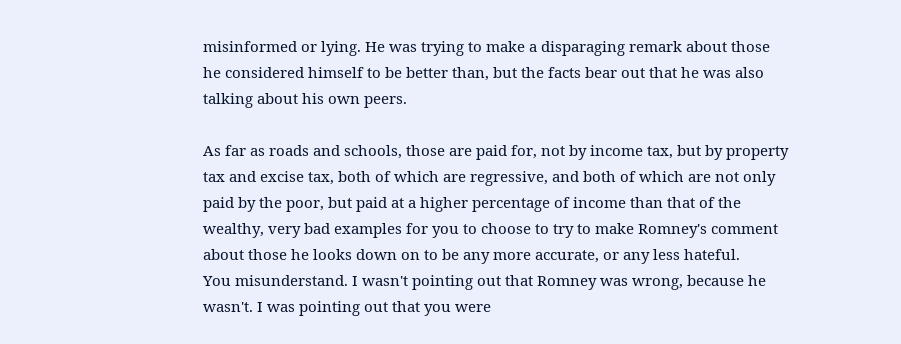misinformed or lying. He was trying to make a disparaging remark about those he considered himself to be better than, but the facts bear out that he was also talking about his own peers.

As far as roads and schools, those are paid for, not by income tax, but by property tax and excise tax, both of which are regressive, and both of which are not only paid by the poor, but paid at a higher percentage of income than that of the wealthy, very bad examples for you to choose to try to make Romney's comment about those he looks down on to be any more accurate, or any less hateful.
You misunderstand. I wasn't pointing out that Romney was wrong, because he wasn't. I was pointing out that you were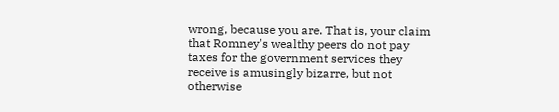wrong, because you are. That is, your claim that Romney's wealthy peers do not pay taxes for the government services they receive is amusingly bizarre, but not otherwise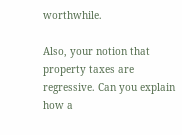worthwhile.

Also, your notion that property taxes are regressive. Can you explain how a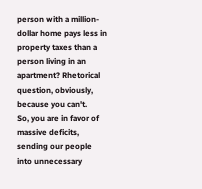person with a million-dollar home pays less in property taxes than a person living in an apartment? Rhetorical question, obviously, because you can't.
So, you are in favor of massive deficits, sending our people into unnecessary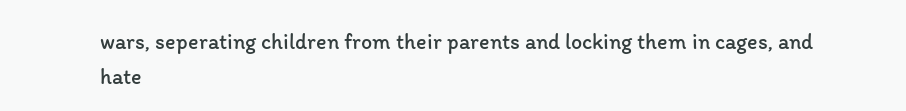wars, seperating children from their parents and locking them in cages, and hate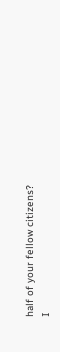half of your fellow citizens?
I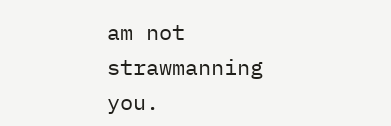am not strawmanning you.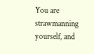You are strawmanning yourself, and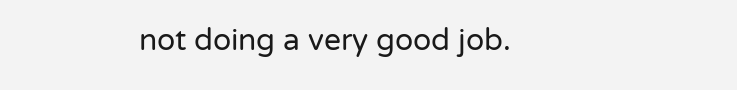not doing a very good job.